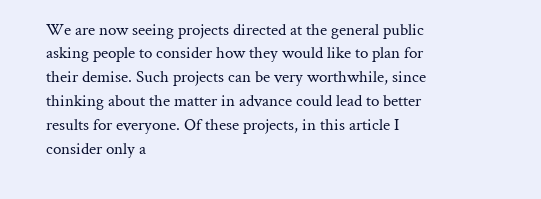We are now seeing projects directed at the general public asking people to consider how they would like to plan for their demise. Such projects can be very worthwhile, since thinking about the matter in advance could lead to better results for everyone. Of these projects, in this article I consider only a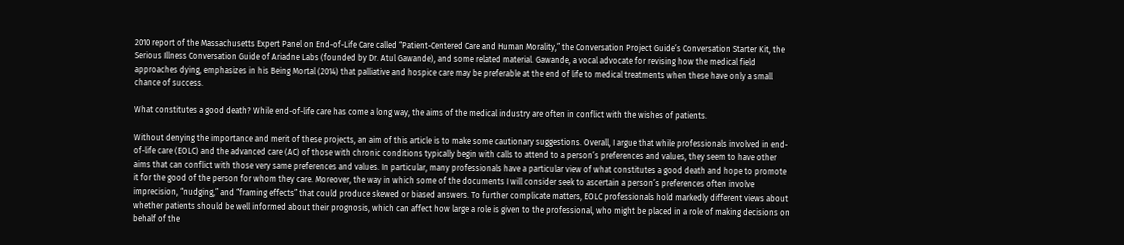2010 report of the Massachusetts Expert Panel on End-of-Life Care called “Patient-Centered Care and Human Morality,” the Conversation Project Guide’s Conversation Starter Kit, the Serious Illness Conversation Guide of Ariadne Labs (founded by Dr. Atul Gawande), and some related material. Gawande, a vocal advocate for revising how the medical field approaches dying, emphasizes in his Being Mortal (2014) that palliative and hospice care may be preferable at the end of life to medical treatments when these have only a small chance of success.

What constitutes a good death? While end-of-life care has come a long way, the aims of the medical industry are often in conflict with the wishes of patients.

Without denying the importance and merit of these projects, an aim of this article is to make some cautionary suggestions. Overall, I argue that while professionals involved in end-of-life care (EOLC) and the advanced care (AC) of those with chronic conditions typically begin with calls to attend to a person’s preferences and values, they seem to have other aims that can conflict with those very same preferences and values. In particular, many professionals have a particular view of what constitutes a good death and hope to promote it for the good of the person for whom they care. Moreover, the way in which some of the documents I will consider seek to ascertain a person’s preferences often involve imprecision, “nudging,” and “framing effects” that could produce skewed or biased answers. To further complicate matters, EOLC professionals hold markedly different views about whether patients should be well informed about their prognosis, which can affect how large a role is given to the professional, who might be placed in a role of making decisions on behalf of the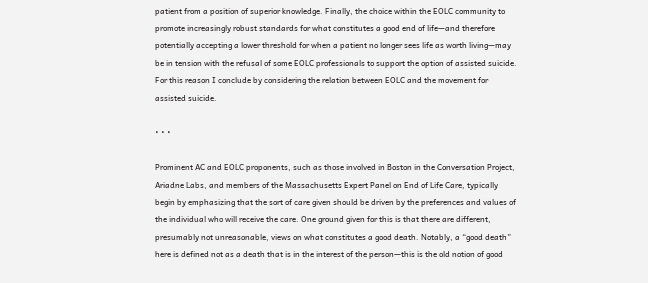patient from a position of superior knowledge. Finally, the choice within the EOLC community to promote increasingly robust standards for what constitutes a good end of life—and therefore potentially accepting a lower threshold for when a patient no longer sees life as worth living—may be in tension with the refusal of some EOLC professionals to support the option of assisted suicide. For this reason I conclude by considering the relation between EOLC and the movement for assisted suicide.

• • •

Prominent AC and EOLC proponents, such as those involved in Boston in the Conversation Project, Ariadne Labs, and members of the Massachusetts Expert Panel on End of Life Care, typically begin by emphasizing that the sort of care given should be driven by the preferences and values of the individual who will receive the care. One ground given for this is that there are different, presumably not unreasonable, views on what constitutes a good death. Notably, a “good death” here is defined not as a death that is in the interest of the person—this is the old notion of good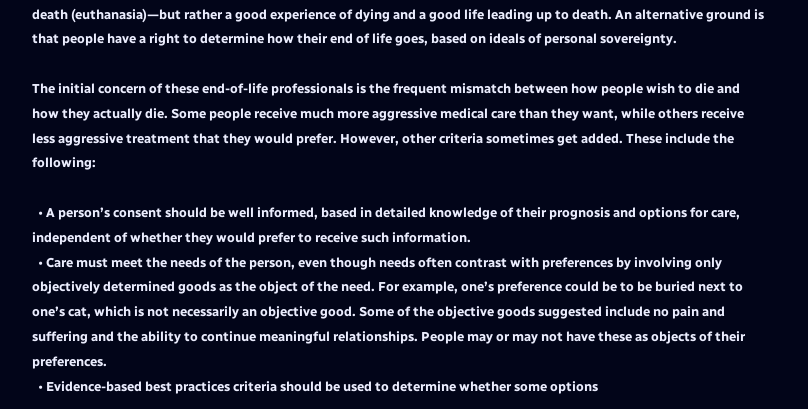death (euthanasia)—but rather a good experience of dying and a good life leading up to death. An alternative ground is that people have a right to determine how their end of life goes, based on ideals of personal sovereignty.

The initial concern of these end-of-life professionals is the frequent mismatch between how people wish to die and how they actually die. Some people receive much more aggressive medical care than they want, while others receive less aggressive treatment that they would prefer. However, other criteria sometimes get added. These include the following:

  • A person’s consent should be well informed, based in detailed knowledge of their prognosis and options for care, independent of whether they would prefer to receive such information.
  • Care must meet the needs of the person, even though needs often contrast with preferences by involving only objectively determined goods as the object of the need. For example, one’s preference could be to be buried next to one’s cat, which is not necessarily an objective good. Some of the objective goods suggested include no pain and suffering and the ability to continue meaningful relationships. People may or may not have these as objects of their preferences.
  • Evidence-based best practices criteria should be used to determine whether some options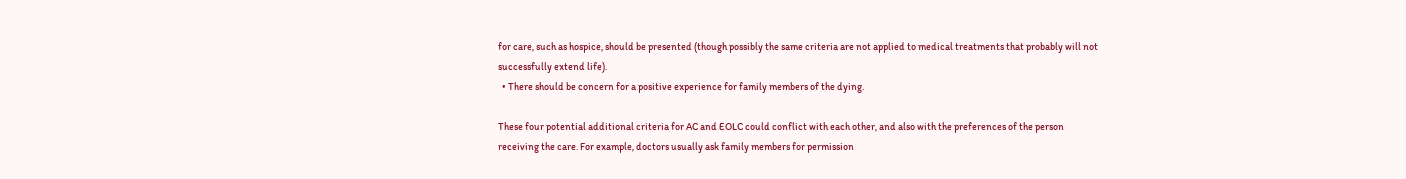for care, such as hospice, should be presented (though possibly the same criteria are not applied to medical treatments that probably will not successfully extend life).
  • There should be concern for a positive experience for family members of the dying.

These four potential additional criteria for AC and EOLC could conflict with each other, and also with the preferences of the person receiving the care. For example, doctors usually ask family members for permission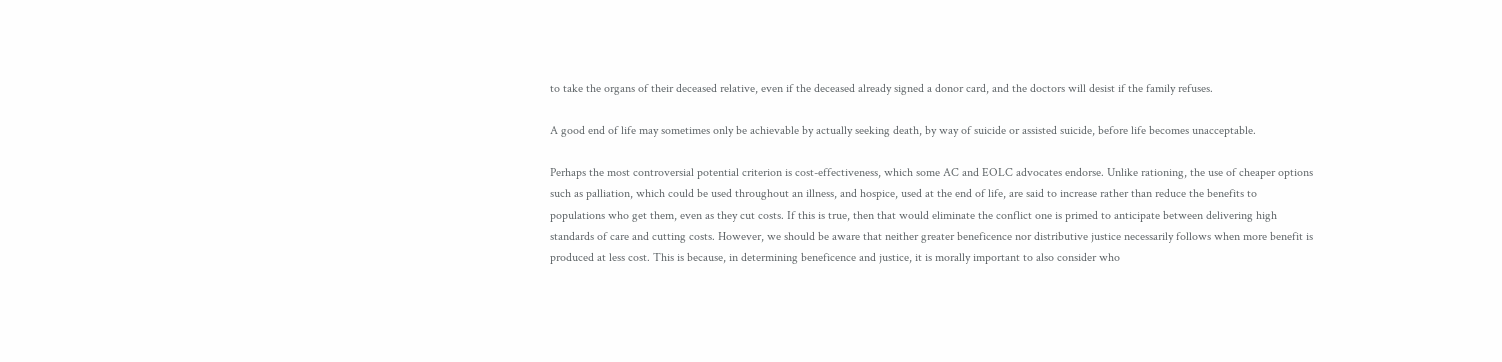to take the organs of their deceased relative, even if the deceased already signed a donor card, and the doctors will desist if the family refuses.

A good end of life may sometimes only be achievable by actually seeking death, by way of suicide or assisted suicide, before life becomes unacceptable.

Perhaps the most controversial potential criterion is cost-effectiveness, which some AC and EOLC advocates endorse. Unlike rationing, the use of cheaper options such as palliation, which could be used throughout an illness, and hospice, used at the end of life, are said to increase rather than reduce the benefits to populations who get them, even as they cut costs. If this is true, then that would eliminate the conflict one is primed to anticipate between delivering high standards of care and cutting costs. However, we should be aware that neither greater beneficence nor distributive justice necessarily follows when more benefit is produced at less cost. This is because, in determining beneficence and justice, it is morally important to also consider who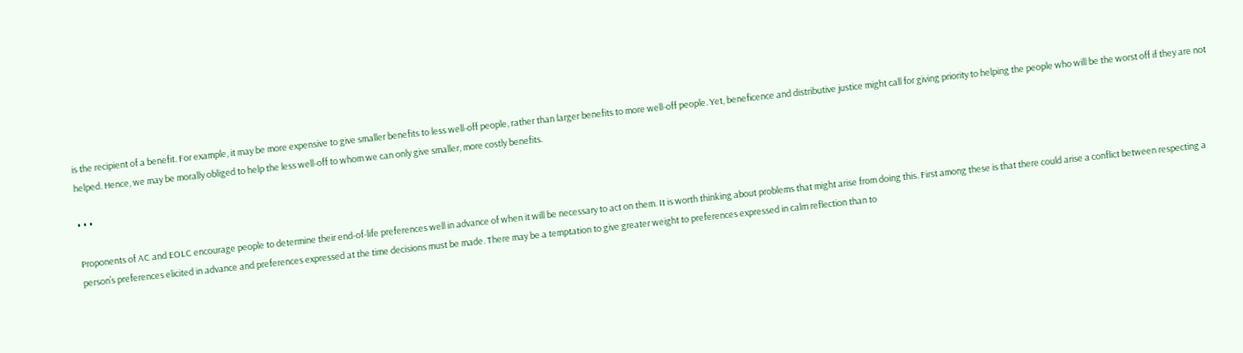is the recipient of a benefit. For example, it may be more expensive to give smaller benefits to less well-off people, rather than larger benefits to more well-off people. Yet, beneficence and distributive justice might call for giving priority to helping the people who will be the worst off if they are not helped. Hence, we may be morally obliged to help the less well-off to whom we can only give smaller, more costly benefits.

• • •

Proponents of AC and EOLC encourage people to determine their end-of-life preferences well in advance of when it will be necessary to act on them. It is worth thinking about problems that might arise from doing this. First among these is that there could arise a conflict between respecting a person’s preferences elicited in advance and preferences expressed at the time decisions must be made. There may be a temptation to give greater weight to preferences expressed in calm reflection than to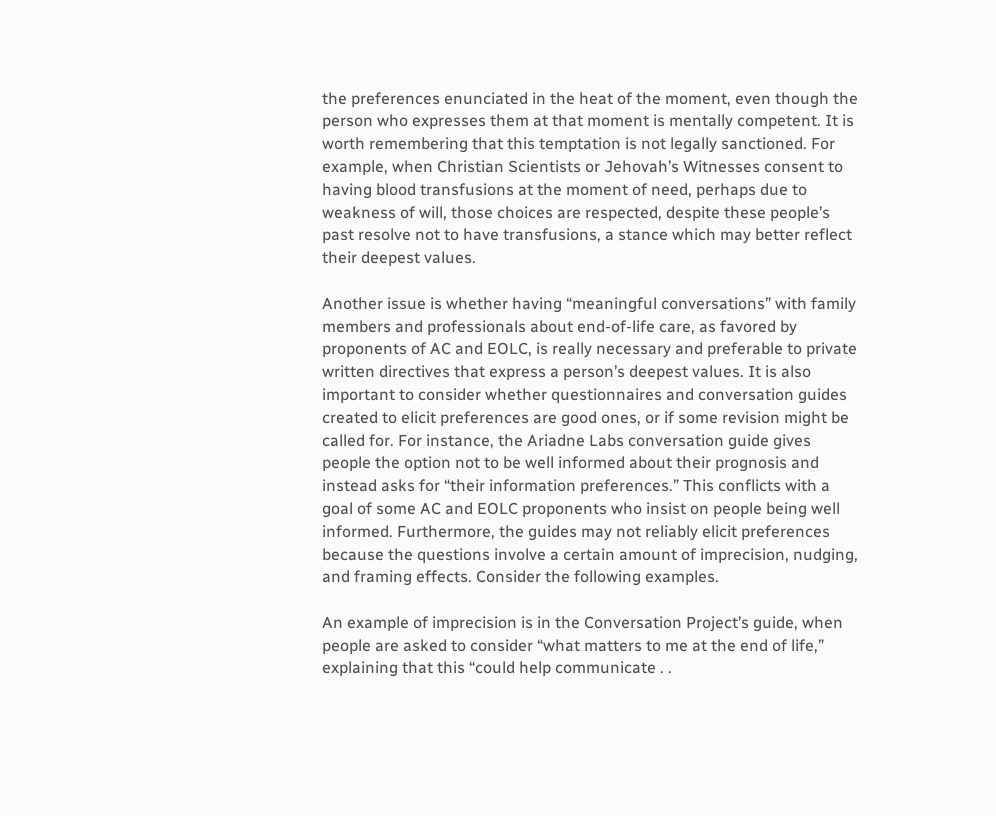the preferences enunciated in the heat of the moment, even though the person who expresses them at that moment is mentally competent. It is worth remembering that this temptation is not legally sanctioned. For example, when Christian Scientists or Jehovah’s Witnesses consent to having blood transfusions at the moment of need, perhaps due to weakness of will, those choices are respected, despite these people’s past resolve not to have transfusions, a stance which may better reflect their deepest values.

Another issue is whether having “meaningful conversations” with family members and professionals about end-of-life care, as favored by proponents of AC and EOLC, is really necessary and preferable to private written directives that express a person’s deepest values. It is also important to consider whether questionnaires and conversation guides created to elicit preferences are good ones, or if some revision might be called for. For instance, the Ariadne Labs conversation guide gives people the option not to be well informed about their prognosis and instead asks for “their information preferences.” This conflicts with a goal of some AC and EOLC proponents who insist on people being well informed. Furthermore, the guides may not reliably elicit preferences because the questions involve a certain amount of imprecision, nudging, and framing effects. Consider the following examples.

An example of imprecision is in the Conversation Project’s guide, when people are asked to consider “what matters to me at the end of life,” explaining that this “could help communicate . .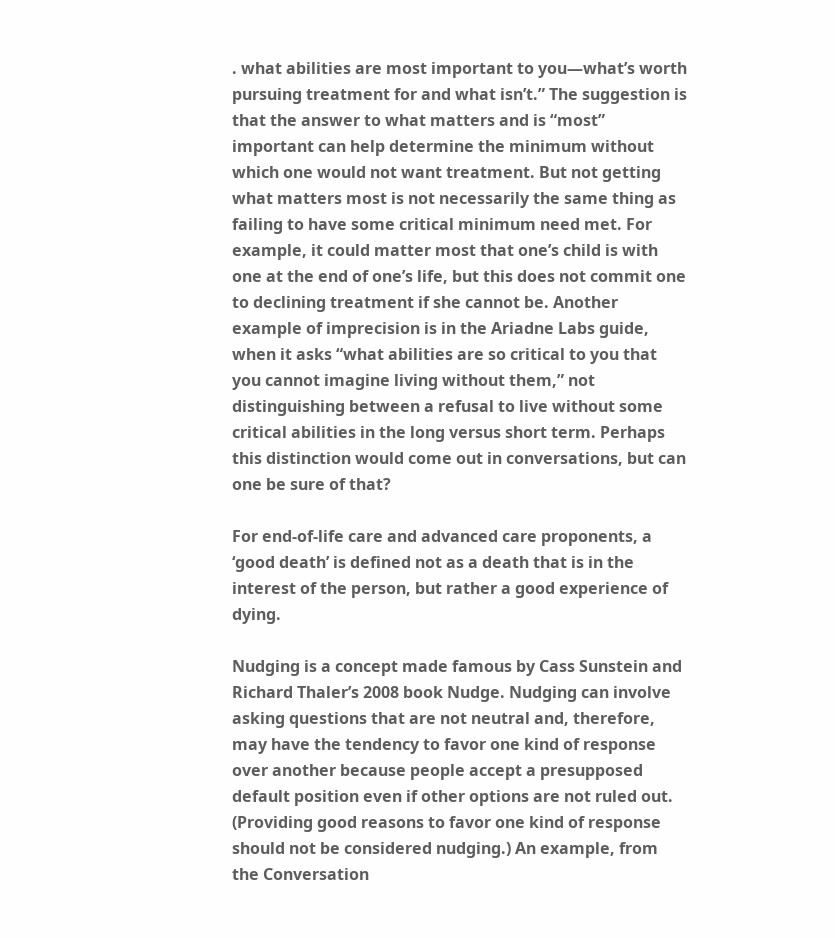. what abilities are most important to you—what’s worth pursuing treatment for and what isn’t.” The suggestion is that the answer to what matters and is “most” important can help determine the minimum without which one would not want treatment. But not getting what matters most is not necessarily the same thing as failing to have some critical minimum need met. For example, it could matter most that one’s child is with one at the end of one’s life, but this does not commit one to declining treatment if she cannot be. Another example of imprecision is in the Ariadne Labs guide, when it asks “what abilities are so critical to you that you cannot imagine living without them,” not distinguishing between a refusal to live without some critical abilities in the long versus short term. Perhaps this distinction would come out in conversations, but can one be sure of that?

For end-of-life care and advanced care proponents, a ‘good death’ is defined not as a death that is in the interest of the person, but rather a good experience of dying.

Nudging is a concept made famous by Cass Sunstein and Richard Thaler’s 2008 book Nudge. Nudging can involve asking questions that are not neutral and, therefore, may have the tendency to favor one kind of response over another because people accept a presupposed default position even if other options are not ruled out. (Providing good reasons to favor one kind of response should not be considered nudging.) An example, from the Conversation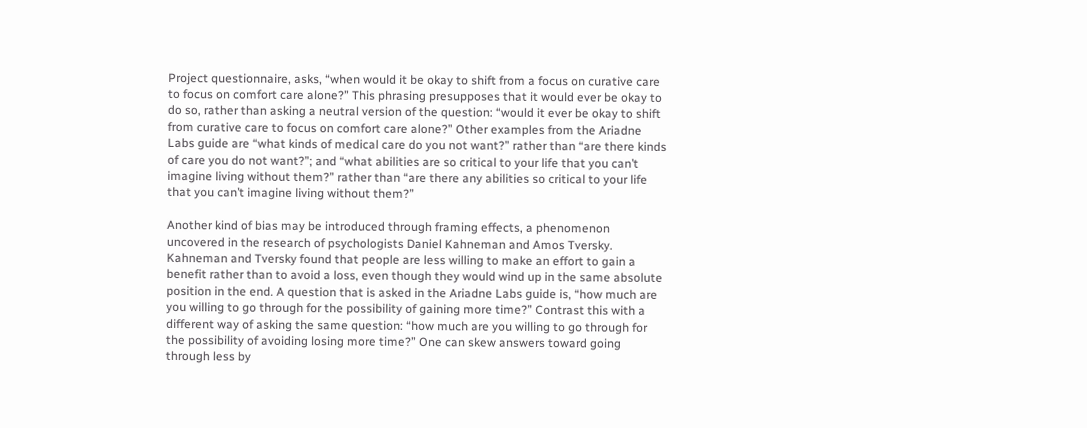Project questionnaire, asks, “when would it be okay to shift from a focus on curative care to focus on comfort care alone?” This phrasing presupposes that it would ever be okay to do so, rather than asking a neutral version of the question: “would it ever be okay to shift from curative care to focus on comfort care alone?” Other examples from the Ariadne Labs guide are “what kinds of medical care do you not want?” rather than “are there kinds of care you do not want?”; and “what abilities are so critical to your life that you can’t imagine living without them?” rather than “are there any abilities so critical to your life that you can’t imagine living without them?”

Another kind of bias may be introduced through framing effects, a phenomenon uncovered in the research of psychologists Daniel Kahneman and Amos Tversky. Kahneman and Tversky found that people are less willing to make an effort to gain a benefit rather than to avoid a loss, even though they would wind up in the same absolute position in the end. A question that is asked in the Ariadne Labs guide is, “how much are you willing to go through for the possibility of gaining more time?” Contrast this with a different way of asking the same question: “how much are you willing to go through for the possibility of avoiding losing more time?” One can skew answers toward going through less by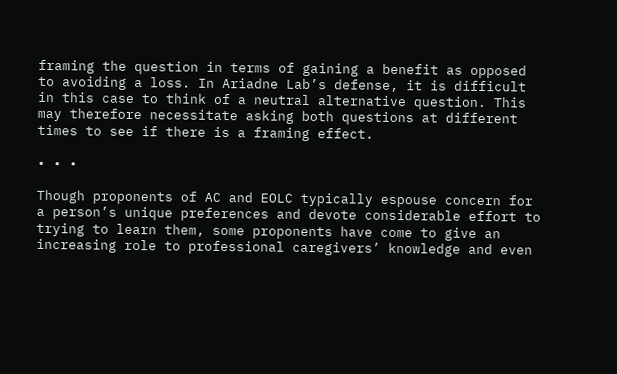framing the question in terms of gaining a benefit as opposed to avoiding a loss. In Ariadne Lab’s defense, it is difficult in this case to think of a neutral alternative question. This may therefore necessitate asking both questions at different times to see if there is a framing effect.

• • •

Though proponents of AC and EOLC typically espouse concern for a person’s unique preferences and devote considerable effort to trying to learn them, some proponents have come to give an increasing role to professional caregivers’ knowledge and even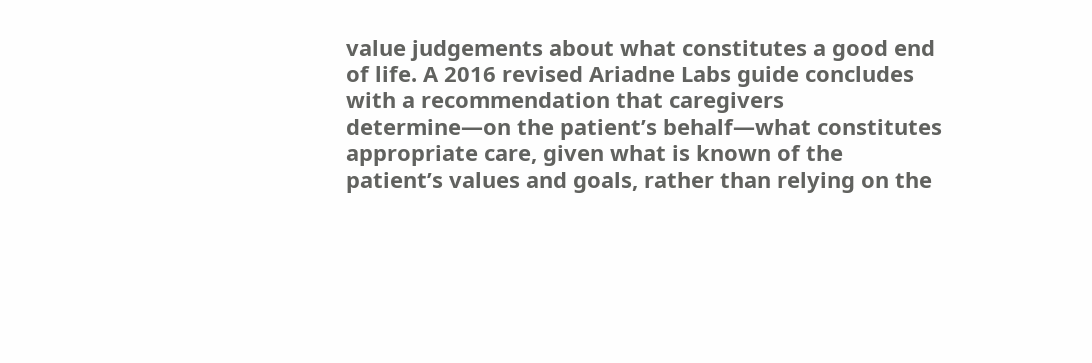value judgements about what constitutes a good end of life. A 2016 revised Ariadne Labs guide concludes with a recommendation that caregivers determine—on the patient’s behalf—what constitutes appropriate care, given what is known of the patient’s values and goals, rather than relying on the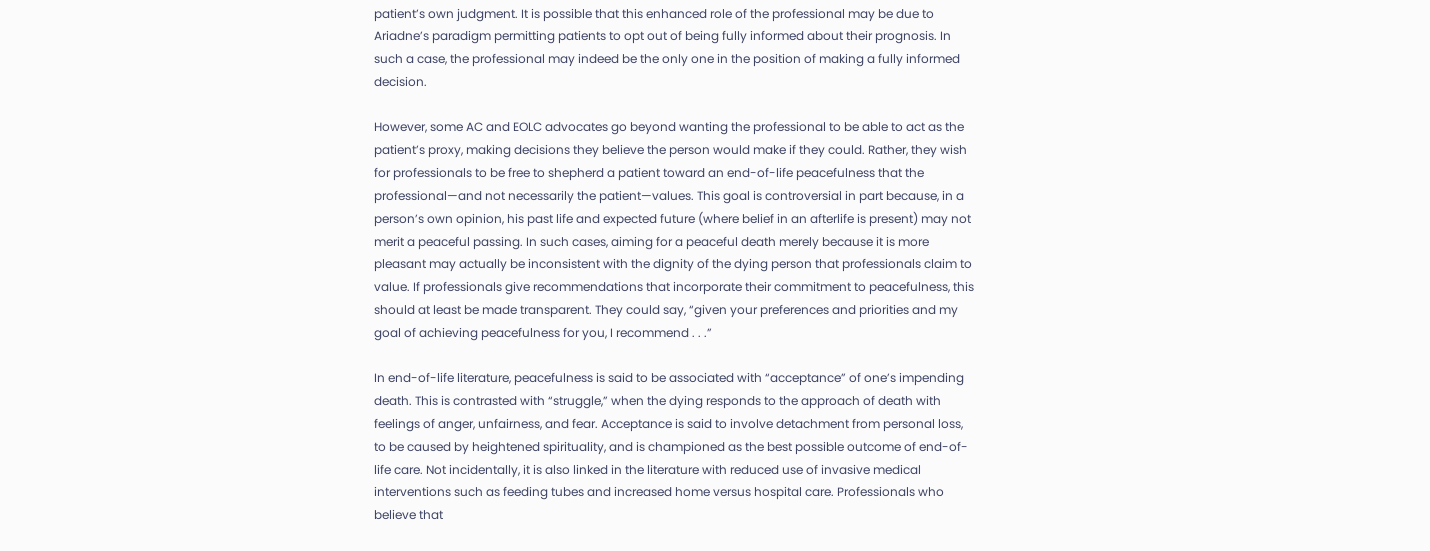patient’s own judgment. It is possible that this enhanced role of the professional may be due to Ariadne’s paradigm permitting patients to opt out of being fully informed about their prognosis. In such a case, the professional may indeed be the only one in the position of making a fully informed decision.

However, some AC and EOLC advocates go beyond wanting the professional to be able to act as the patient’s proxy, making decisions they believe the person would make if they could. Rather, they wish for professionals to be free to shepherd a patient toward an end-of-life peacefulness that the professional—and not necessarily the patient—values. This goal is controversial in part because, in a person’s own opinion, his past life and expected future (where belief in an afterlife is present) may not merit a peaceful passing. In such cases, aiming for a peaceful death merely because it is more pleasant may actually be inconsistent with the dignity of the dying person that professionals claim to value. If professionals give recommendations that incorporate their commitment to peacefulness, this should at least be made transparent. They could say, “given your preferences and priorities and my goal of achieving peacefulness for you, I recommend . . .”

In end-of-life literature, peacefulness is said to be associated with “acceptance” of one’s impending death. This is contrasted with “struggle,” when the dying responds to the approach of death with feelings of anger, unfairness, and fear. Acceptance is said to involve detachment from personal loss, to be caused by heightened spirituality, and is championed as the best possible outcome of end-of-life care. Not incidentally, it is also linked in the literature with reduced use of invasive medical interventions such as feeding tubes and increased home versus hospital care. Professionals who believe that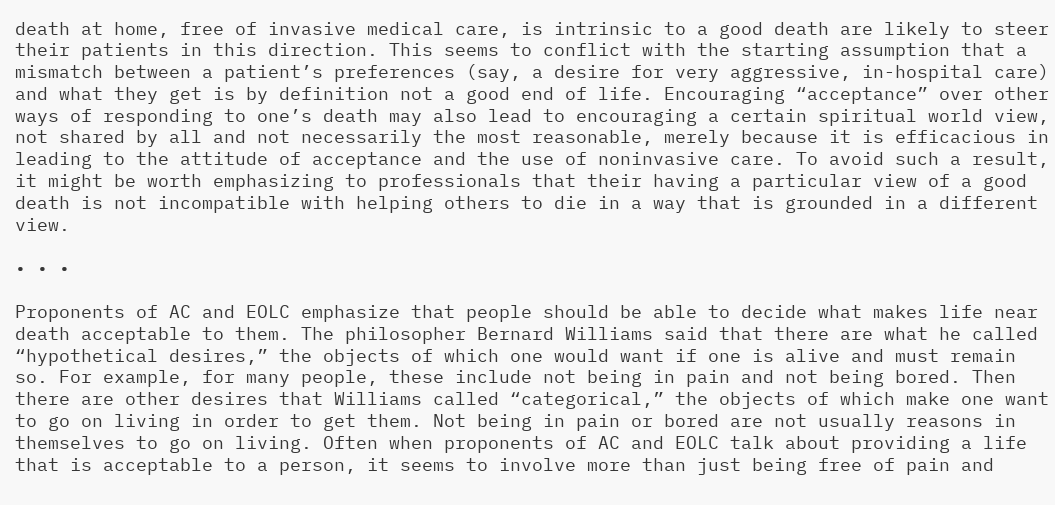death at home, free of invasive medical care, is intrinsic to a good death are likely to steer their patients in this direction. This seems to conflict with the starting assumption that a mismatch between a patient’s preferences (say, a desire for very aggressive, in-hospital care) and what they get is by definition not a good end of life. Encouraging “acceptance” over other ways of responding to one’s death may also lead to encouraging a certain spiritual world view, not shared by all and not necessarily the most reasonable, merely because it is efficacious in leading to the attitude of acceptance and the use of noninvasive care. To avoid such a result, it might be worth emphasizing to professionals that their having a particular view of a good death is not incompatible with helping others to die in a way that is grounded in a different view.

• • •

Proponents of AC and EOLC emphasize that people should be able to decide what makes life near death acceptable to them. The philosopher Bernard Williams said that there are what he called “hypothetical desires,” the objects of which one would want if one is alive and must remain so. For example, for many people, these include not being in pain and not being bored. Then there are other desires that Williams called “categorical,” the objects of which make one want to go on living in order to get them. Not being in pain or bored are not usually reasons in themselves to go on living. Often when proponents of AC and EOLC talk about providing a life that is acceptable to a person, it seems to involve more than just being free of pain and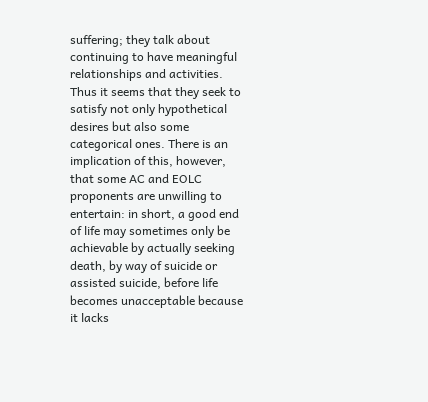suffering; they talk about continuing to have meaningful relationships and activities. Thus it seems that they seek to satisfy not only hypothetical desires but also some categorical ones. There is an implication of this, however, that some AC and EOLC proponents are unwilling to entertain: in short, a good end of life may sometimes only be achievable by actually seeking death, by way of suicide or assisted suicide, before life becomes unacceptable because it lacks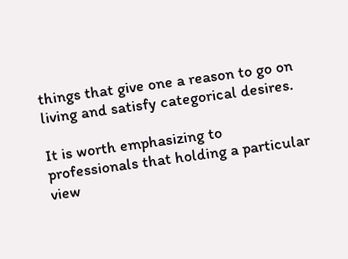things that give one a reason to go on living and satisfy categorical desires.

It is worth emphasizing to professionals that holding a particular view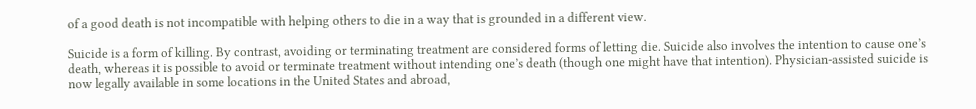of a good death is not incompatible with helping others to die in a way that is grounded in a different view.

Suicide is a form of killing. By contrast, avoiding or terminating treatment are considered forms of letting die. Suicide also involves the intention to cause one’s death, whereas it is possible to avoid or terminate treatment without intending one’s death (though one might have that intention). Physician-assisted suicide is now legally available in some locations in the United States and abroad,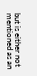but is either not mentioned as an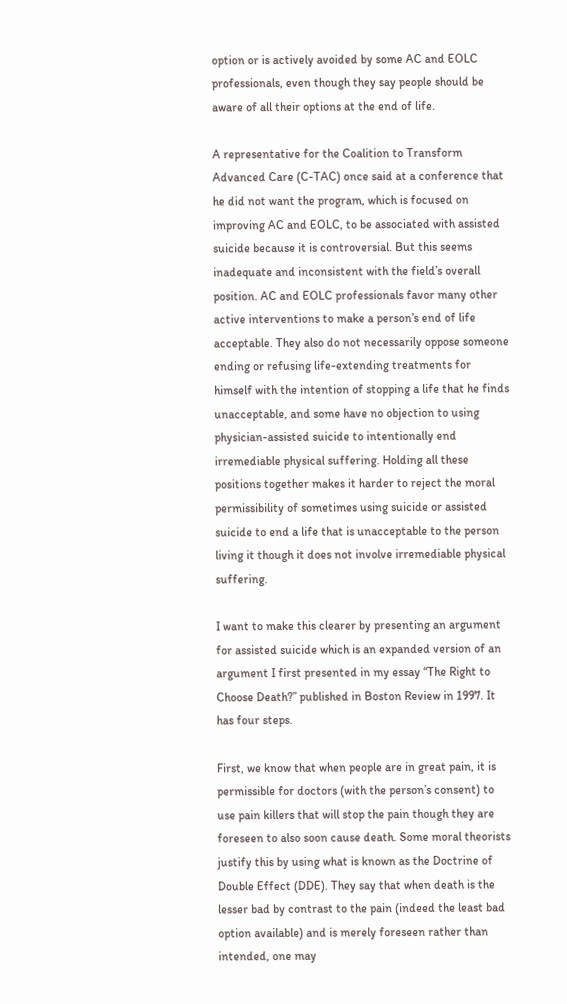option or is actively avoided by some AC and EOLC professionals, even though they say people should be aware of all their options at the end of life.

A representative for the Coalition to Transform Advanced Care (C-TAC) once said at a conference that he did not want the program, which is focused on improving AC and EOLC, to be associated with assisted suicide because it is controversial. But this seems inadequate and inconsistent with the field’s overall position. AC and EOLC professionals favor many other active interventions to make a person’s end of life acceptable. They also do not necessarily oppose someone ending or refusing life-extending treatments for himself with the intention of stopping a life that he finds unacceptable, and some have no objection to using physician-assisted suicide to intentionally end irremediable physical suffering. Holding all these positions together makes it harder to reject the moral permissibility of sometimes using suicide or assisted suicide to end a life that is unacceptable to the person living it though it does not involve irremediable physical suffering.

I want to make this clearer by presenting an argument for assisted suicide which is an expanded version of an argument I first presented in my essay “The Right to Choose Death?” published in Boston Review in 1997. It has four steps.

First, we know that when people are in great pain, it is permissible for doctors (with the person’s consent) to use pain killers that will stop the pain though they are foreseen to also soon cause death. Some moral theorists justify this by using what is known as the Doctrine of Double Effect (DDE). They say that when death is the lesser bad by contrast to the pain (indeed the least bad option available) and is merely foreseen rather than intended, one may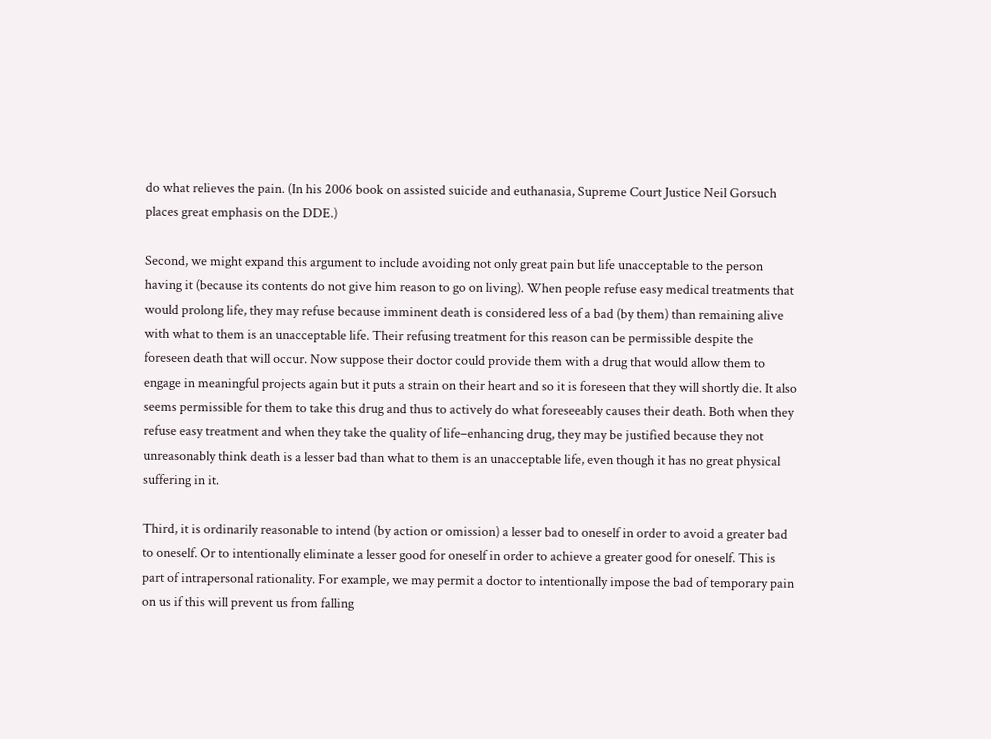do what relieves the pain. (In his 2006 book on assisted suicide and euthanasia, Supreme Court Justice Neil Gorsuch places great emphasis on the DDE.)

Second, we might expand this argument to include avoiding not only great pain but life unacceptable to the person having it (because its contents do not give him reason to go on living). When people refuse easy medical treatments that would prolong life, they may refuse because imminent death is considered less of a bad (by them) than remaining alive with what to them is an unacceptable life. Their refusing treatment for this reason can be permissible despite the foreseen death that will occur. Now suppose their doctor could provide them with a drug that would allow them to engage in meaningful projects again but it puts a strain on their heart and so it is foreseen that they will shortly die. It also seems permissible for them to take this drug and thus to actively do what foreseeably causes their death. Both when they refuse easy treatment and when they take the quality of life–enhancing drug, they may be justified because they not unreasonably think death is a lesser bad than what to them is an unacceptable life, even though it has no great physical suffering in it.

Third, it is ordinarily reasonable to intend (by action or omission) a lesser bad to oneself in order to avoid a greater bad to oneself. Or to intentionally eliminate a lesser good for oneself in order to achieve a greater good for oneself. This is part of intrapersonal rationality. For example, we may permit a doctor to intentionally impose the bad of temporary pain on us if this will prevent us from falling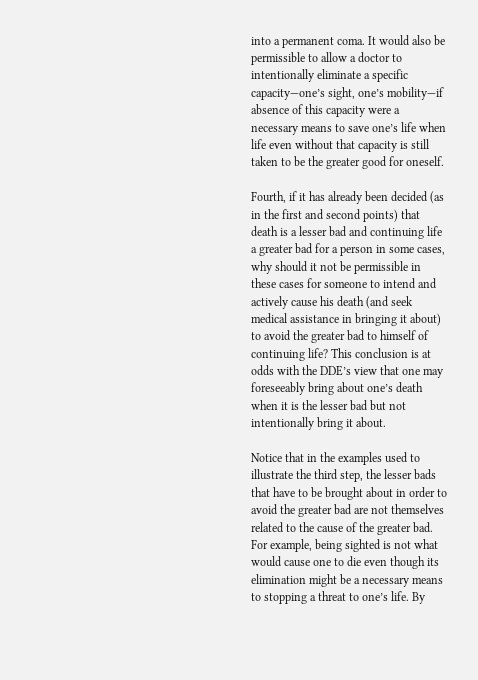into a permanent coma. It would also be permissible to allow a doctor to intentionally eliminate a specific capacity—one’s sight, one’s mobility—if absence of this capacity were a necessary means to save one’s life when life even without that capacity is still taken to be the greater good for oneself.

Fourth, if it has already been decided (as in the first and second points) that death is a lesser bad and continuing life a greater bad for a person in some cases, why should it not be permissible in these cases for someone to intend and actively cause his death (and seek medical assistance in bringing it about) to avoid the greater bad to himself of continuing life? This conclusion is at odds with the DDE’s view that one may foreseeably bring about one’s death when it is the lesser bad but not intentionally bring it about.

Notice that in the examples used to illustrate the third step, the lesser bads that have to be brought about in order to avoid the greater bad are not themselves related to the cause of the greater bad. For example, being sighted is not what would cause one to die even though its elimination might be a necessary means to stopping a threat to one’s life. By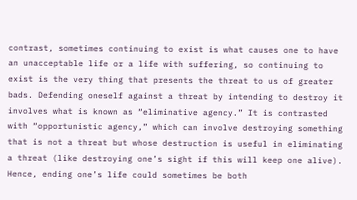contrast, sometimes continuing to exist is what causes one to have an unacceptable life or a life with suffering, so continuing to exist is the very thing that presents the threat to us of greater bads. Defending oneself against a threat by intending to destroy it involves what is known as “eliminative agency.” It is contrasted with “opportunistic agency,” which can involve destroying something that is not a threat but whose destruction is useful in eliminating a threat (like destroying one’s sight if this will keep one alive). Hence, ending one’s life could sometimes be both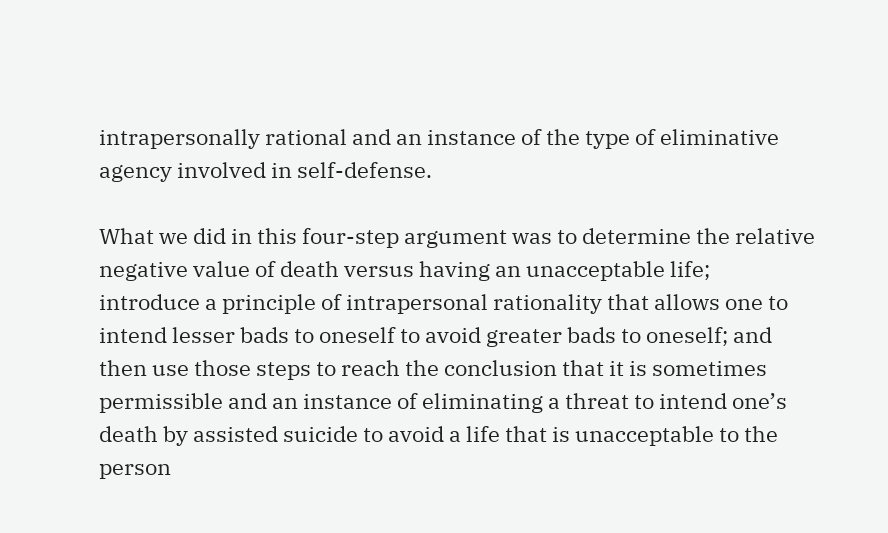intrapersonally rational and an instance of the type of eliminative agency involved in self-defense.

What we did in this four-step argument was to determine the relative negative value of death versus having an unacceptable life; introduce a principle of intrapersonal rationality that allows one to intend lesser bads to oneself to avoid greater bads to oneself; and then use those steps to reach the conclusion that it is sometimes permissible and an instance of eliminating a threat to intend one’s death by assisted suicide to avoid a life that is unacceptable to the person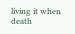living it when death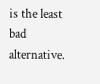is the least bad alternative.